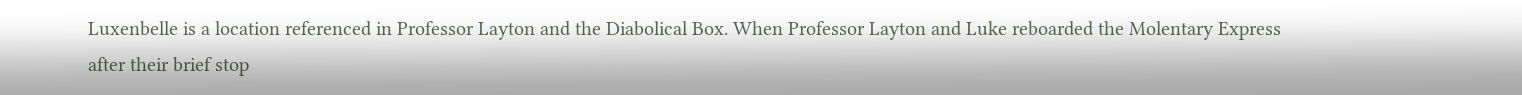Luxenbelle is a location referenced in Professor Layton and the Diabolical Box. When Professor Layton and Luke reboarded the Molentary Express after their brief stop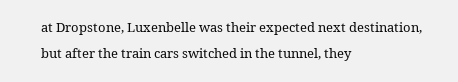at Dropstone, Luxenbelle was their expected next destination, but after the train cars switched in the tunnel, they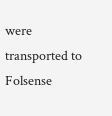were transported to Folsense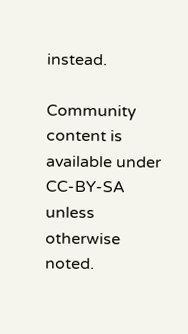instead.

Community content is available under CC-BY-SA unless otherwise noted.